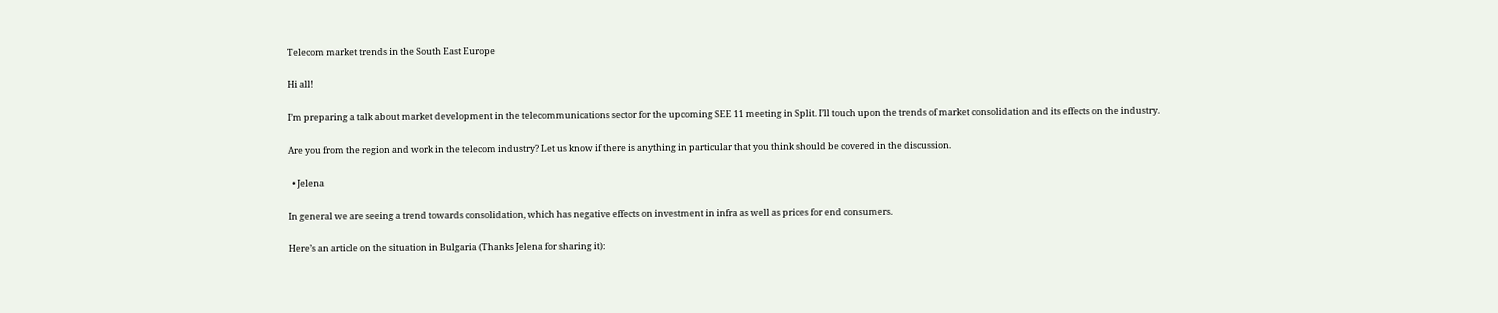Telecom market trends in the South East Europe

Hi all!

I’m preparing a talk about market development in the telecommunications sector for the upcoming SEE 11 meeting in Split. I’ll touch upon the trends of market consolidation and its effects on the industry.

Are you from the region and work in the telecom industry? Let us know if there is anything in particular that you think should be covered in the discussion.

  • Jelena

In general we are seeing a trend towards consolidation, which has negative effects on investment in infra as well as prices for end consumers.

Here’s an article on the situation in Bulgaria (Thanks Jelena for sharing it):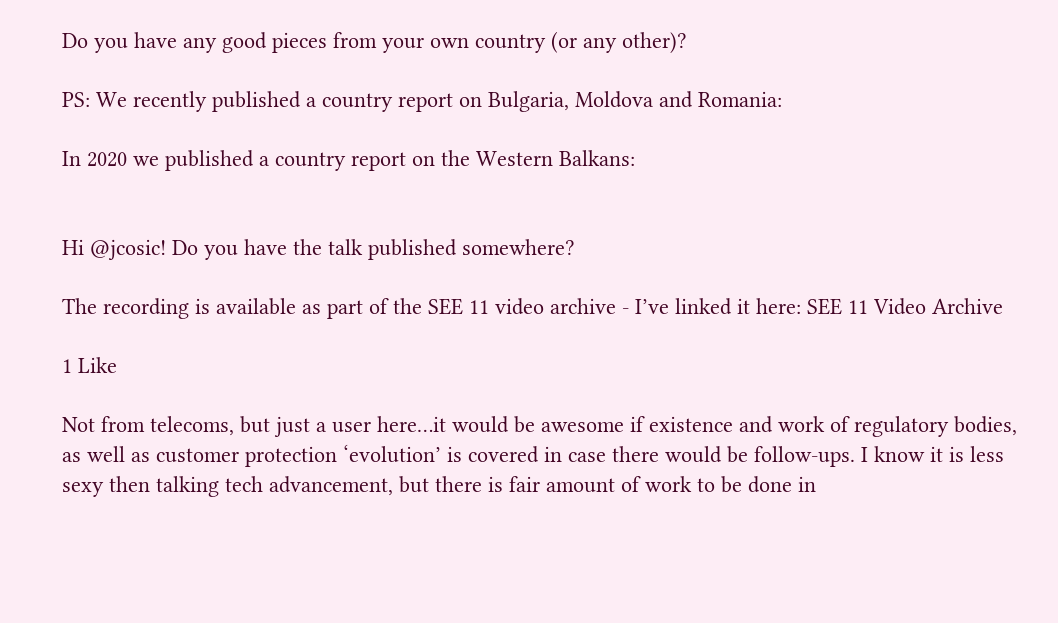Do you have any good pieces from your own country (or any other)?

PS: We recently published a country report on Bulgaria, Moldova and Romania:

In 2020 we published a country report on the Western Balkans:


Hi @jcosic! Do you have the talk published somewhere?

The recording is available as part of the SEE 11 video archive - I’ve linked it here: SEE 11 Video Archive

1 Like

Not from telecoms, but just a user here…it would be awesome if existence and work of regulatory bodies, as well as customer protection ‘evolution’ is covered in case there would be follow-ups. I know it is less sexy then talking tech advancement, but there is fair amount of work to be done in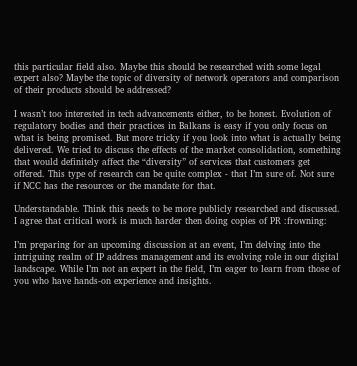this particular field also. Maybe this should be researched with some legal expert also? Maybe the topic of diversity of network operators and comparison of their products should be addressed?

I wasn’t too interested in tech advancements either, to be honest. Evolution of regulatory bodies and their practices in Balkans is easy if you only focus on what is being promised. But more tricky if you look into what is actually being delivered. We tried to discuss the effects of the market consolidation, something that would definitely affect the “diversity” of services that customers get offered. This type of research can be quite complex - that I’m sure of. Not sure if NCC has the resources or the mandate for that.

Understandable. Think this needs to be more publicly researched and discussed.
I agree that critical work is much harder then doing copies of PR :frowning:

I’m preparing for an upcoming discussion at an event, I’m delving into the intriguing realm of IP address management and its evolving role in our digital landscape. While I’m not an expert in the field, I’m eager to learn from those of you who have hands-on experience and insights.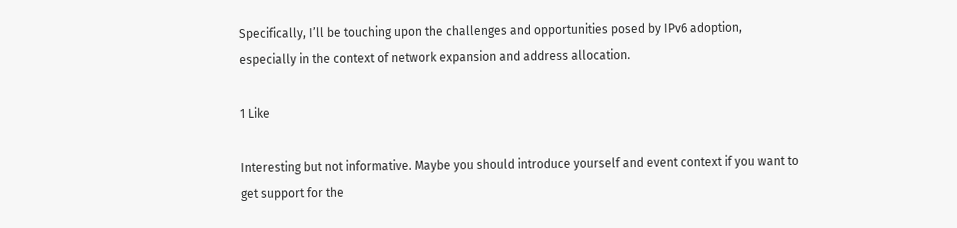Specifically, I’ll be touching upon the challenges and opportunities posed by IPv6 adoption, especially in the context of network expansion and address allocation.

1 Like

Interesting but not informative. Maybe you should introduce yourself and event context if you want to get support for the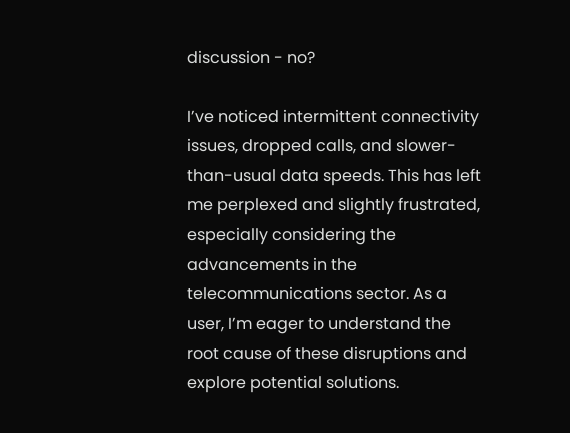discussion - no?

I’ve noticed intermittent connectivity issues, dropped calls, and slower-than-usual data speeds. This has left me perplexed and slightly frustrated, especially considering the advancements in the telecommunications sector. As a user, I’m eager to understand the root cause of these disruptions and explore potential solutions.